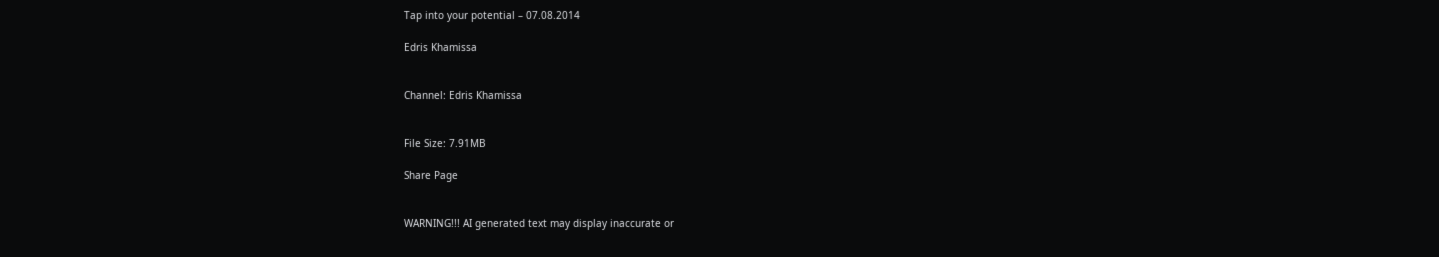Tap into your potential – 07.08.2014

Edris Khamissa


Channel: Edris Khamissa


File Size: 7.91MB

Share Page


WARNING!!! AI generated text may display inaccurate or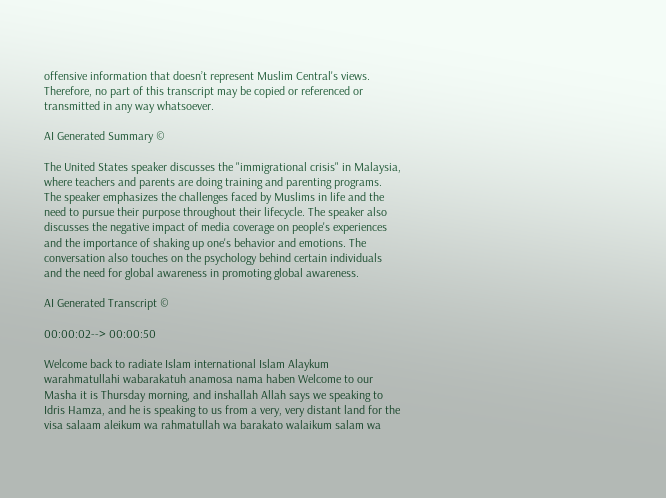offensive information that doesn’t represent Muslim Central's views. Therefore, no part of this transcript may be copied or referenced or transmitted in any way whatsoever.

AI Generated Summary ©

The United States speaker discusses the "immigrational crisis" in Malaysia, where teachers and parents are doing training and parenting programs. The speaker emphasizes the challenges faced by Muslims in life and the need to pursue their purpose throughout their lifecycle. The speaker also discusses the negative impact of media coverage on people's experiences and the importance of shaking up one's behavior and emotions. The conversation also touches on the psychology behind certain individuals and the need for global awareness in promoting global awareness.

AI Generated Transcript ©

00:00:02--> 00:00:50

Welcome back to radiate Islam international Islam Alaykum warahmatullahi wabarakatuh anamosa nama haben Welcome to our Masha it is Thursday morning, and inshallah Allah says we speaking to Idris Hamza, and he is speaking to us from a very, very distant land for the visa salaam aleikum wa rahmatullah wa barakato walaikum salam wa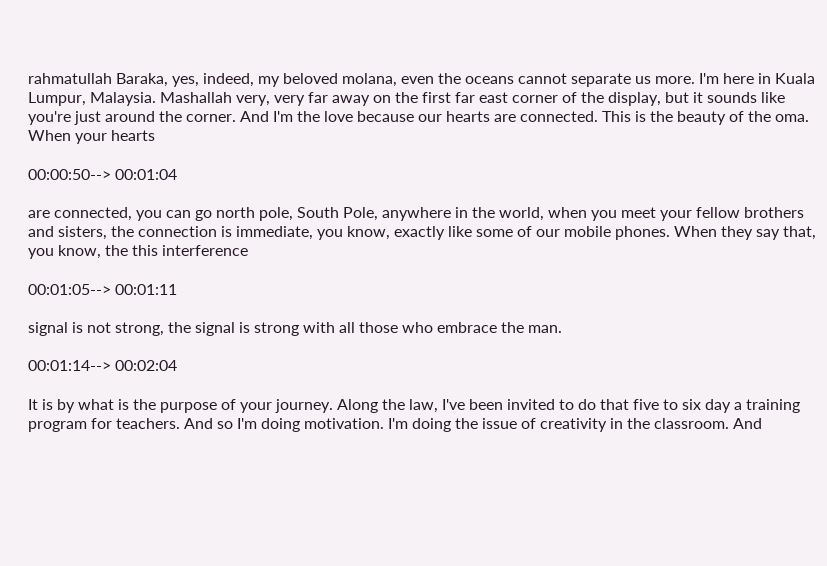rahmatullah Baraka, yes, indeed, my beloved molana, even the oceans cannot separate us more. I'm here in Kuala Lumpur, Malaysia. Mashallah very, very far away on the first far east corner of the display, but it sounds like you're just around the corner. And I'm the love because our hearts are connected. This is the beauty of the oma. When your hearts

00:00:50--> 00:01:04

are connected, you can go north pole, South Pole, anywhere in the world, when you meet your fellow brothers and sisters, the connection is immediate, you know, exactly like some of our mobile phones. When they say that, you know, the this interference

00:01:05--> 00:01:11

signal is not strong, the signal is strong with all those who embrace the man.

00:01:14--> 00:02:04

It is by what is the purpose of your journey. Along the law, I've been invited to do that five to six day a training program for teachers. And so I'm doing motivation. I'm doing the issue of creativity in the classroom. And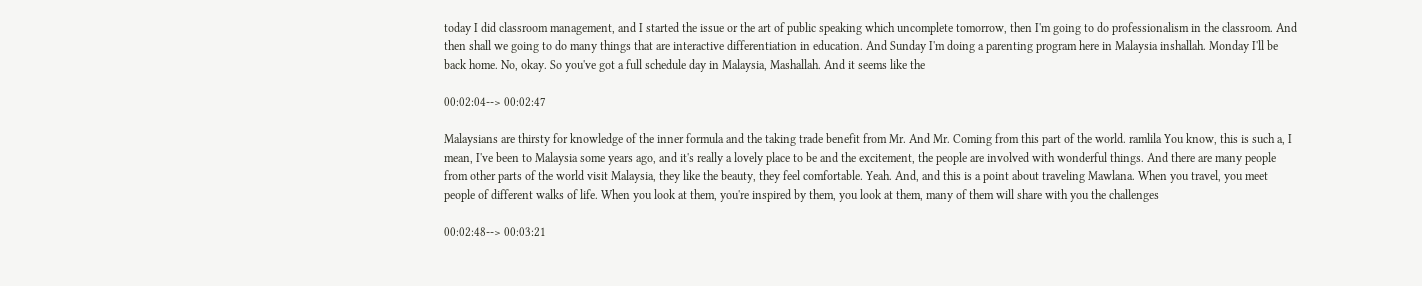today I did classroom management, and I started the issue or the art of public speaking which uncomplete tomorrow, then I'm going to do professionalism in the classroom. And then shall we going to do many things that are interactive differentiation in education. And Sunday I'm doing a parenting program here in Malaysia inshallah. Monday I'll be back home. No, okay. So you've got a full schedule day in Malaysia, Mashallah. And it seems like the

00:02:04--> 00:02:47

Malaysians are thirsty for knowledge of the inner formula and the taking trade benefit from Mr. And Mr. Coming from this part of the world. ramlila You know, this is such a, I mean, I've been to Malaysia some years ago, and it's really a lovely place to be and the excitement, the people are involved with wonderful things. And there are many people from other parts of the world visit Malaysia, they like the beauty, they feel comfortable. Yeah. And, and this is a point about traveling Mawlana. When you travel, you meet people of different walks of life. When you look at them, you're inspired by them, you look at them, many of them will share with you the challenges

00:02:48--> 00:03:21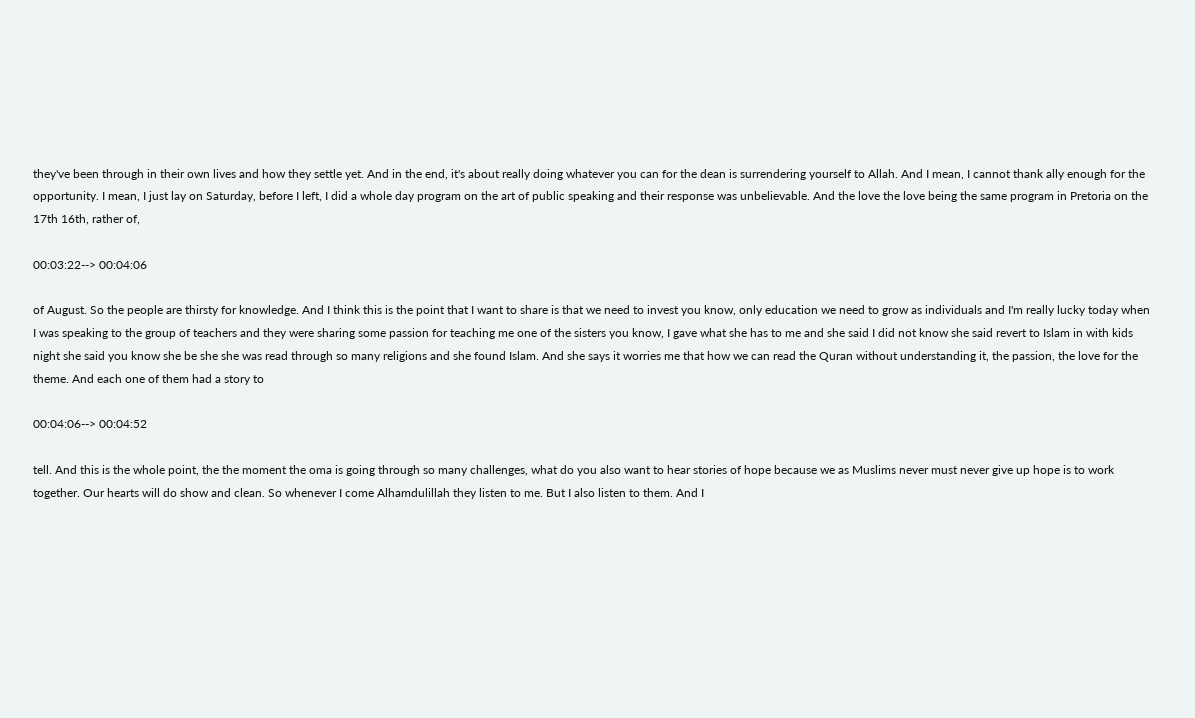they've been through in their own lives and how they settle yet. And in the end, it's about really doing whatever you can for the dean is surrendering yourself to Allah. And I mean, I cannot thank ally enough for the opportunity. I mean, I just lay on Saturday, before I left, I did a whole day program on the art of public speaking and their response was unbelievable. And the love the love being the same program in Pretoria on the 17th 16th, rather of,

00:03:22--> 00:04:06

of August. So the people are thirsty for knowledge. And I think this is the point that I want to share is that we need to invest you know, only education we need to grow as individuals and I'm really lucky today when I was speaking to the group of teachers and they were sharing some passion for teaching me one of the sisters you know, I gave what she has to me and she said I did not know she said revert to Islam in with kids night she said you know she be she she was read through so many religions and she found Islam. And she says it worries me that how we can read the Quran without understanding it, the passion, the love for the theme. And each one of them had a story to

00:04:06--> 00:04:52

tell. And this is the whole point, the the moment the oma is going through so many challenges, what do you also want to hear stories of hope because we as Muslims never must never give up hope is to work together. Our hearts will do show and clean. So whenever I come Alhamdulillah they listen to me. But I also listen to them. And I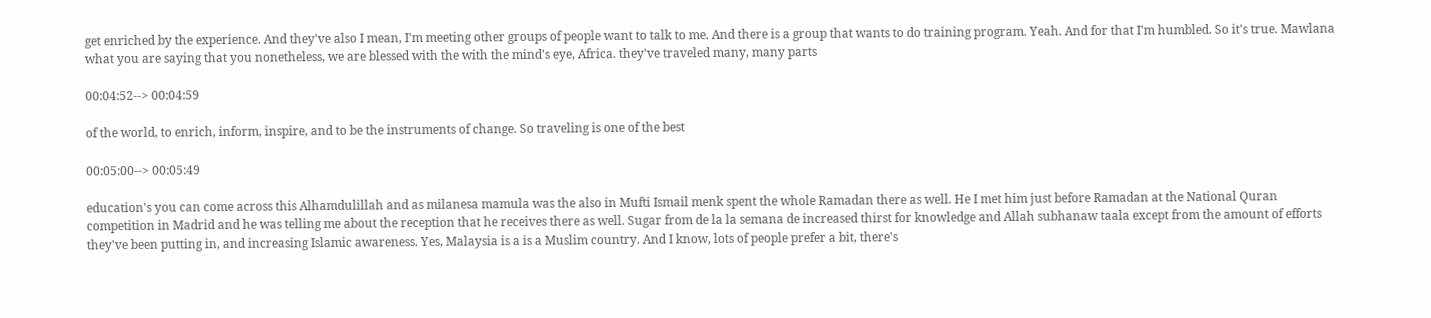get enriched by the experience. And they've also I mean, I'm meeting other groups of people want to talk to me. And there is a group that wants to do training program. Yeah. And for that I'm humbled. So it's true. Mawlana what you are saying that you nonetheless, we are blessed with the with the mind's eye, Africa. they've traveled many, many parts

00:04:52--> 00:04:59

of the world, to enrich, inform, inspire, and to be the instruments of change. So traveling is one of the best

00:05:00--> 00:05:49

education's you can come across this Alhamdulillah and as milanesa mamula was the also in Mufti Ismail menk spent the whole Ramadan there as well. He I met him just before Ramadan at the National Quran competition in Madrid and he was telling me about the reception that he receives there as well. Sugar from de la la semana de increased thirst for knowledge and Allah subhanaw taala except from the amount of efforts they've been putting in, and increasing Islamic awareness. Yes, Malaysia is a is a Muslim country. And I know, lots of people prefer a bit, there's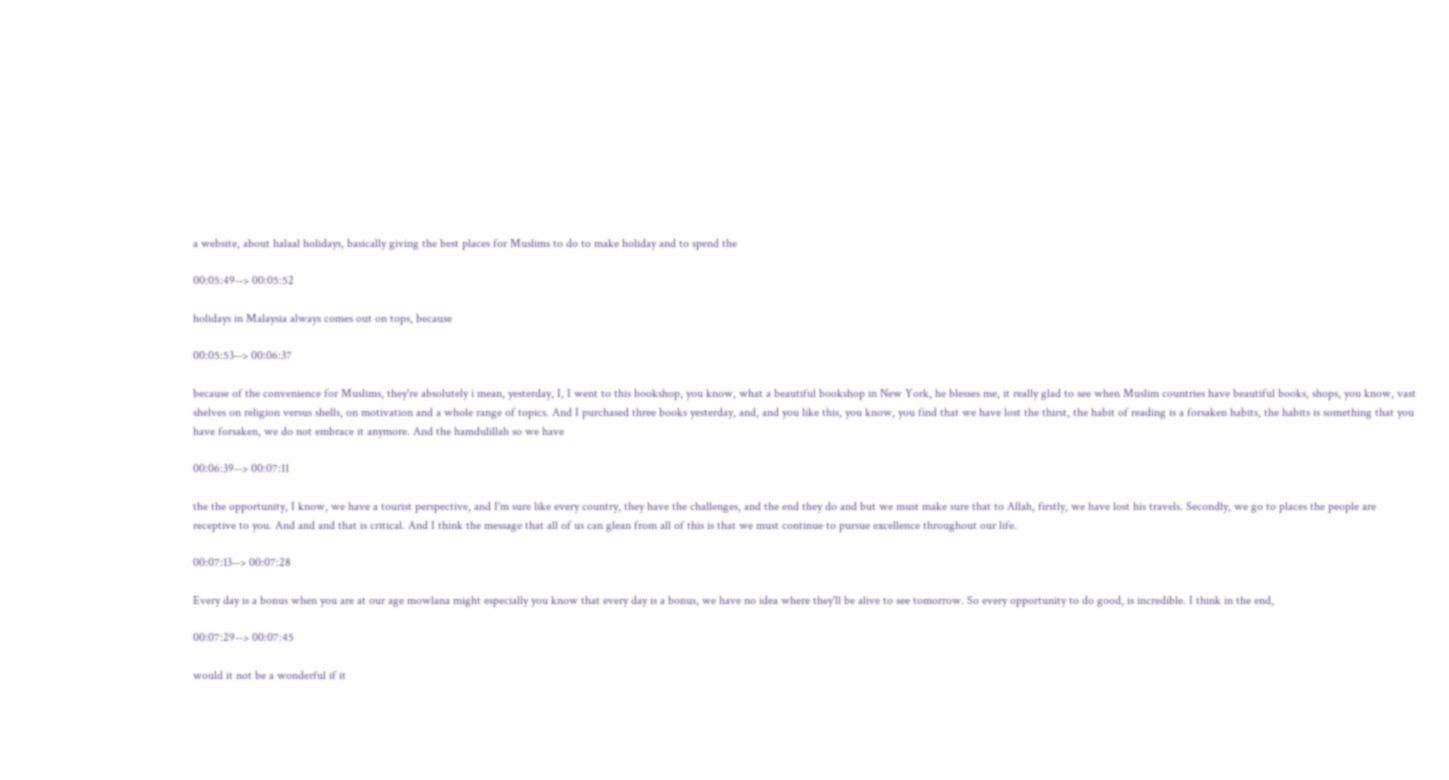a website, about halaal holidays, basically giving the best places for Muslims to do to make holiday and to spend the

00:05:49--> 00:05:52

holidays in Malaysia always comes out on tops, because

00:05:53--> 00:06:37

because of the convenience for Muslims, they're absolutely i mean, yesterday, I, I went to this bookshop, you know, what a beautiful bookshop in New York, he blesses me, it really glad to see when Muslim countries have beautiful books, shops, you know, vast shelves on religion versus shells, on motivation and a whole range of topics. And I purchased three books yesterday, and, and you like this, you know, you find that we have lost the thirst, the habit of reading is a forsaken habits, the habits is something that you have forsaken, we do not embrace it anymore. And the hamdulillah so we have

00:06:39--> 00:07:11

the the opportunity, I know, we have a tourist perspective, and I'm sure like every country, they have the challenges, and the end they do and but we must make sure that to Allah, firstly, we have lost his travels. Secondly, we go to places the people are receptive to you. And and and that is critical. And I think the message that all of us can glean from all of this is that we must continue to pursue excellence throughout our life.

00:07:13--> 00:07:28

Every day is a bonus when you are at our age mowlana might especially you know that every day is a bonus, we have no idea where they'll be alive to see tomorrow. So every opportunity to do good, is incredible. I think in the end,

00:07:29--> 00:07:45

would it not be a wonderful if it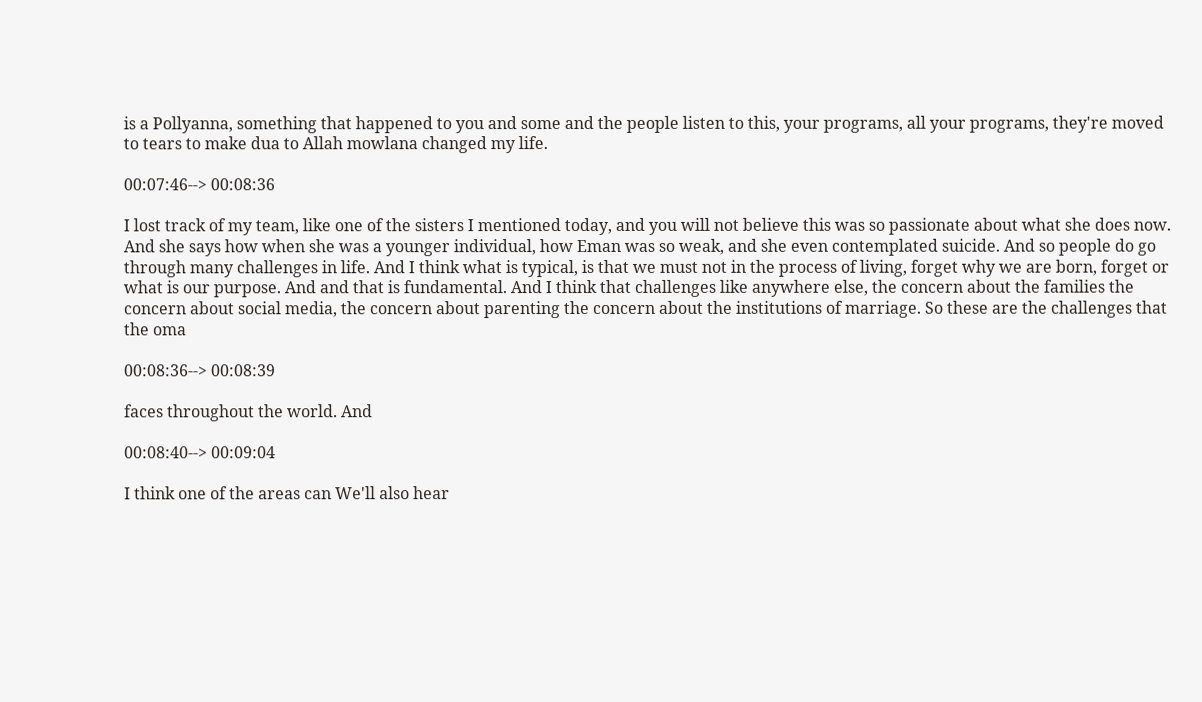is a Pollyanna, something that happened to you and some and the people listen to this, your programs, all your programs, they're moved to tears to make dua to Allah mowlana changed my life.

00:07:46--> 00:08:36

I lost track of my team, like one of the sisters I mentioned today, and you will not believe this was so passionate about what she does now. And she says how when she was a younger individual, how Eman was so weak, and she even contemplated suicide. And so people do go through many challenges in life. And I think what is typical, is that we must not in the process of living, forget why we are born, forget or what is our purpose. And and that is fundamental. And I think that challenges like anywhere else, the concern about the families the concern about social media, the concern about parenting the concern about the institutions of marriage. So these are the challenges that the oma

00:08:36--> 00:08:39

faces throughout the world. And

00:08:40--> 00:09:04

I think one of the areas can We'll also hear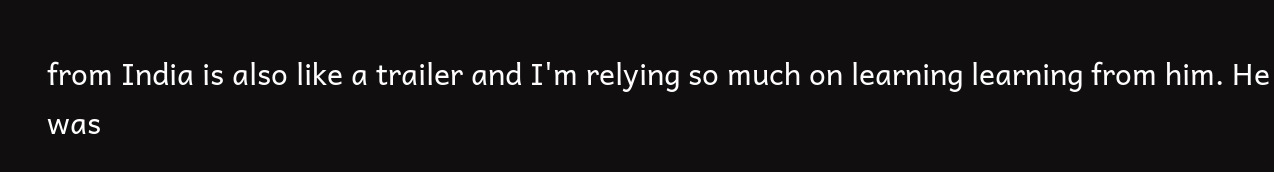from India is also like a trailer and I'm relying so much on learning learning from him. He was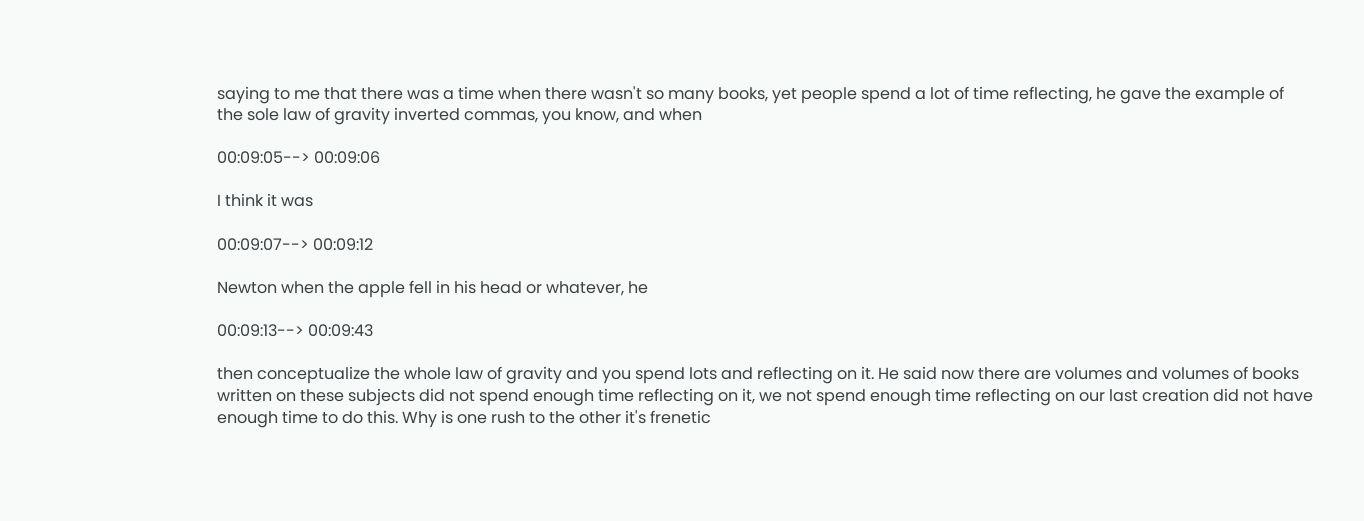saying to me that there was a time when there wasn't so many books, yet people spend a lot of time reflecting, he gave the example of the sole law of gravity inverted commas, you know, and when

00:09:05--> 00:09:06

I think it was

00:09:07--> 00:09:12

Newton when the apple fell in his head or whatever, he

00:09:13--> 00:09:43

then conceptualize the whole law of gravity and you spend lots and reflecting on it. He said now there are volumes and volumes of books written on these subjects did not spend enough time reflecting on it, we not spend enough time reflecting on our last creation did not have enough time to do this. Why is one rush to the other it's frenetic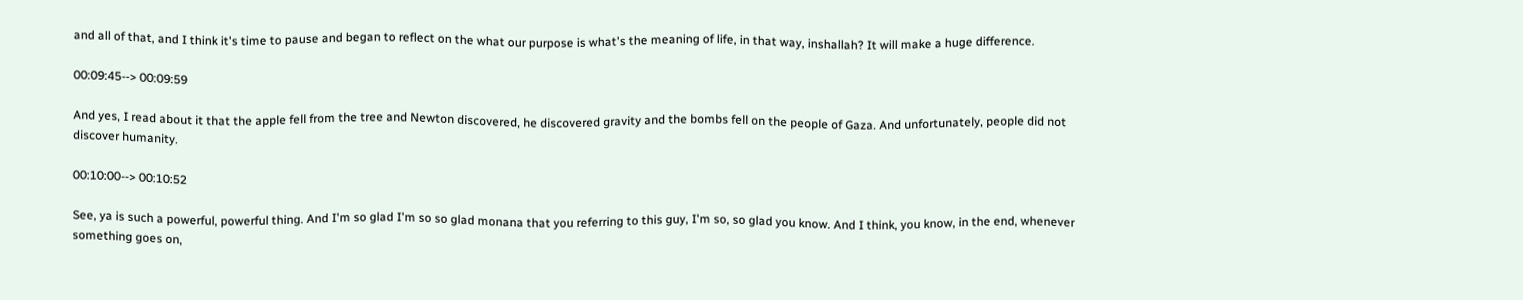and all of that, and I think it's time to pause and began to reflect on the what our purpose is what's the meaning of life, in that way, inshallah? It will make a huge difference.

00:09:45--> 00:09:59

And yes, I read about it that the apple fell from the tree and Newton discovered, he discovered gravity and the bombs fell on the people of Gaza. And unfortunately, people did not discover humanity.

00:10:00--> 00:10:52

See, ya is such a powerful, powerful thing. And I'm so glad I'm so so glad monana that you referring to this guy, I'm so, so glad you know. And I think, you know, in the end, whenever something goes on,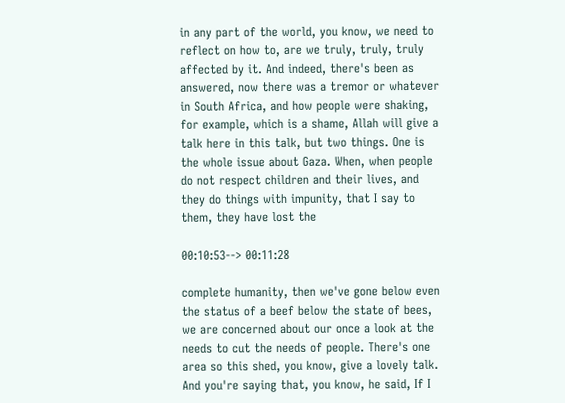in any part of the world, you know, we need to reflect on how to, are we truly, truly, truly affected by it. And indeed, there's been as answered, now there was a tremor or whatever in South Africa, and how people were shaking, for example, which is a shame, Allah will give a talk here in this talk, but two things. One is the whole issue about Gaza. When, when people do not respect children and their lives, and they do things with impunity, that I say to them, they have lost the

00:10:53--> 00:11:28

complete humanity, then we've gone below even the status of a beef below the state of bees, we are concerned about our once a look at the needs to cut the needs of people. There's one area so this shed, you know, give a lovely talk. And you're saying that, you know, he said, If I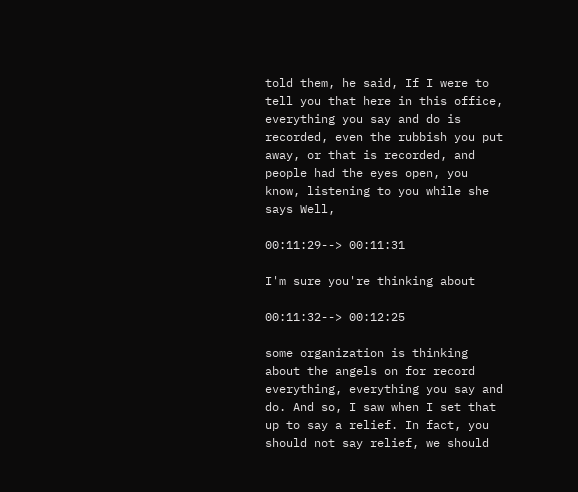told them, he said, If I were to tell you that here in this office, everything you say and do is recorded, even the rubbish you put away, or that is recorded, and people had the eyes open, you know, listening to you while she says Well,

00:11:29--> 00:11:31

I'm sure you're thinking about

00:11:32--> 00:12:25

some organization is thinking about the angels on for record everything, everything you say and do. And so, I saw when I set that up to say a relief. In fact, you should not say relief, we should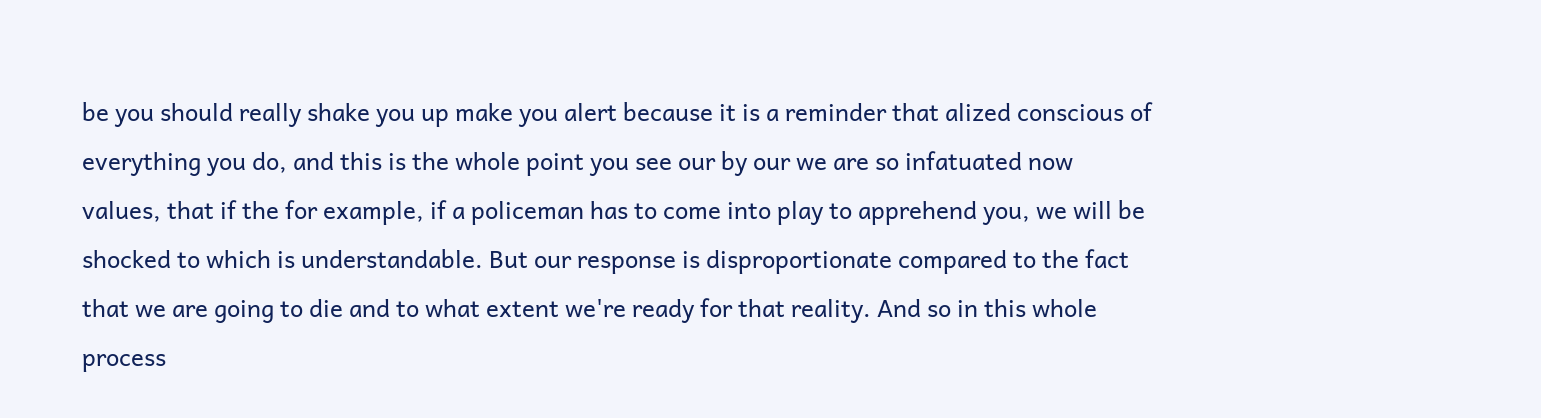be you should really shake you up make you alert because it is a reminder that alized conscious of everything you do, and this is the whole point you see our by our we are so infatuated now values, that if the for example, if a policeman has to come into play to apprehend you, we will be shocked to which is understandable. But our response is disproportionate compared to the fact that we are going to die and to what extent we're ready for that reality. And so in this whole process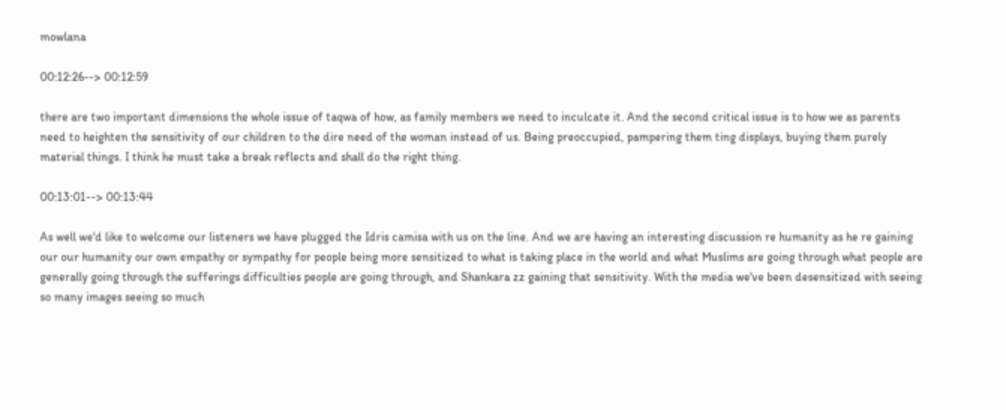mowlana

00:12:26--> 00:12:59

there are two important dimensions the whole issue of taqwa of how, as family members we need to inculcate it. And the second critical issue is to how we as parents need to heighten the sensitivity of our children to the dire need of the woman instead of us. Being preoccupied, pampering them ting displays, buying them purely material things. I think he must take a break reflects and shall do the right thing.

00:13:01--> 00:13:44

As well we'd like to welcome our listeners we have plugged the Idris camisa with us on the line. And we are having an interesting discussion re humanity as he re gaining our our humanity our own empathy or sympathy for people being more sensitized to what is taking place in the world and what Muslims are going through what people are generally going through the sufferings difficulties people are going through, and Shankara zz gaining that sensitivity. With the media we've been desensitized with seeing so many images seeing so much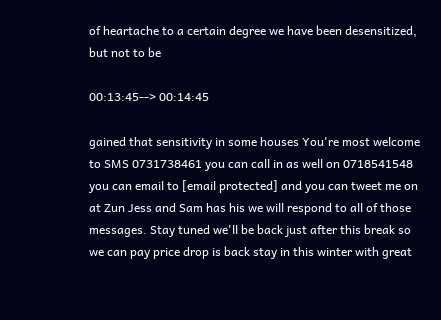of heartache to a certain degree we have been desensitized, but not to be

00:13:45--> 00:14:45

gained that sensitivity in some houses You're most welcome to SMS 0731738461 you can call in as well on 0718541548 you can email to [email protected] and you can tweet me on at Zun Jess and Sam has his we will respond to all of those messages. Stay tuned we'll be back just after this break so we can pay price drop is back stay in this winter with great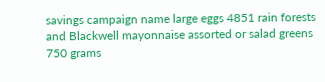savings campaign name large eggs 4851 rain forests and Blackwell mayonnaise assorted or salad greens 750 grams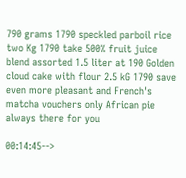790 grams 1790 speckled parboil rice two Kg 1790 take 500% fruit juice blend assorted 1.5 liter at 190 Golden cloud cake with flour 2.5 kG 1790 save even more pleasant and French's matcha vouchers only African pie always there for you

00:14:45-->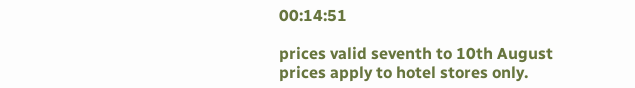00:14:51

prices valid seventh to 10th August prices apply to hotel stores only.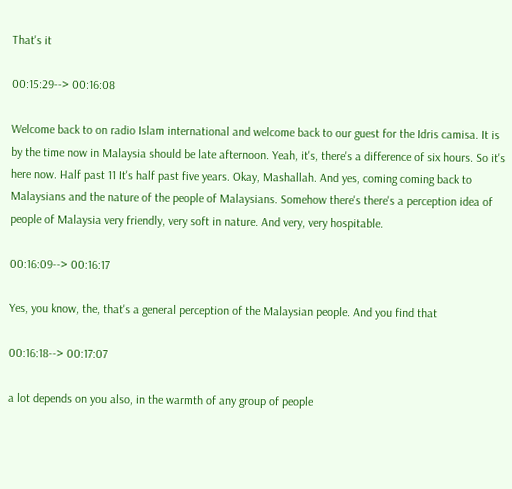That's it

00:15:29--> 00:16:08

Welcome back to on radio Islam international and welcome back to our guest for the Idris camisa. It is by the time now in Malaysia should be late afternoon. Yeah, it's, there's a difference of six hours. So it's here now. Half past 11 It's half past five years. Okay, Mashallah. And yes, coming coming back to Malaysians and the nature of the people of Malaysians. Somehow there's there's a perception idea of people of Malaysia very friendly, very soft in nature. And very, very hospitable.

00:16:09--> 00:16:17

Yes, you know, the, that's a general perception of the Malaysian people. And you find that

00:16:18--> 00:17:07

a lot depends on you also, in the warmth of any group of people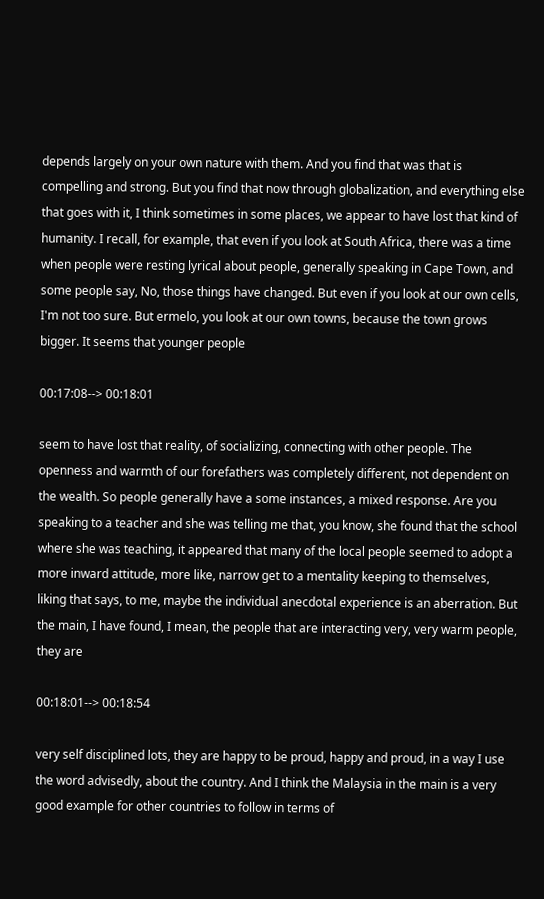depends largely on your own nature with them. And you find that was that is compelling and strong. But you find that now through globalization, and everything else that goes with it, I think sometimes in some places, we appear to have lost that kind of humanity. I recall, for example, that even if you look at South Africa, there was a time when people were resting lyrical about people, generally speaking in Cape Town, and some people say, No, those things have changed. But even if you look at our own cells, I'm not too sure. But ermelo, you look at our own towns, because the town grows bigger. It seems that younger people

00:17:08--> 00:18:01

seem to have lost that reality, of socializing, connecting with other people. The openness and warmth of our forefathers was completely different, not dependent on the wealth. So people generally have a some instances, a mixed response. Are you speaking to a teacher and she was telling me that, you know, she found that the school where she was teaching, it appeared that many of the local people seemed to adopt a more inward attitude, more like, narrow get to a mentality keeping to themselves, liking that says, to me, maybe the individual anecdotal experience is an aberration. But the main, I have found, I mean, the people that are interacting very, very warm people, they are

00:18:01--> 00:18:54

very self disciplined lots, they are happy to be proud, happy and proud, in a way I use the word advisedly, about the country. And I think the Malaysia in the main is a very good example for other countries to follow in terms of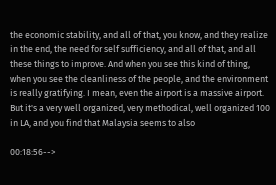the economic stability, and all of that, you know, and they realize in the end, the need for self sufficiency, and all of that, and all these things to improve. And when you see this kind of thing, when you see the cleanliness of the people, and the environment is really gratifying. I mean, even the airport is a massive airport. But it's a very well organized, very methodical, well organized 100 in LA, and you find that Malaysia seems to also

00:18:56-->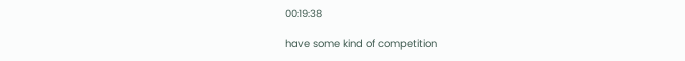00:19:38

have some kind of competition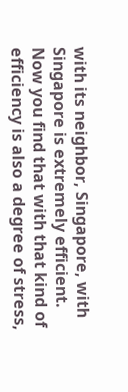with its neighbor, Singapore, with Singapore is extremely efficient. Now you find that with that kind of efficiency is also a degree of stress,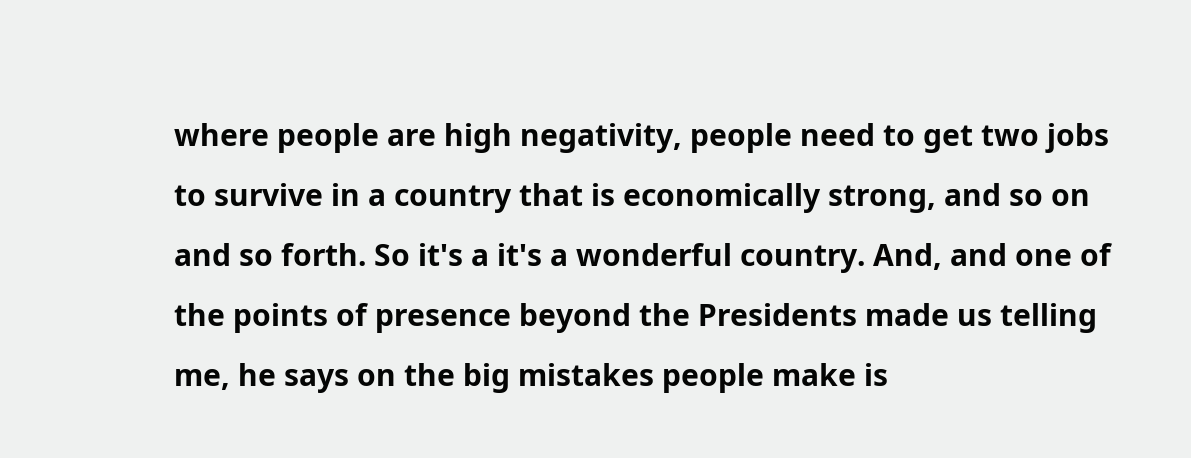where people are high negativity, people need to get two jobs to survive in a country that is economically strong, and so on and so forth. So it's a it's a wonderful country. And, and one of the points of presence beyond the Presidents made us telling me, he says on the big mistakes people make is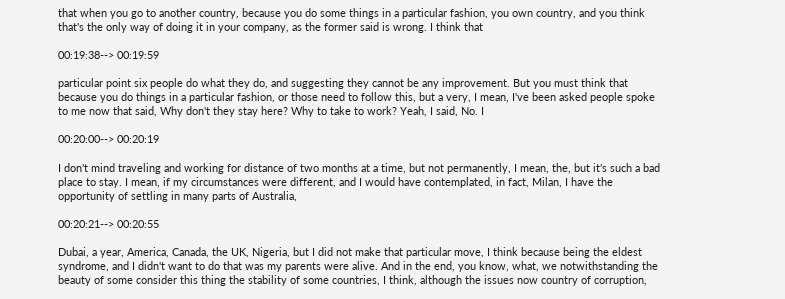that when you go to another country, because you do some things in a particular fashion, you own country, and you think that's the only way of doing it in your company, as the former said is wrong. I think that

00:19:38--> 00:19:59

particular point six people do what they do, and suggesting they cannot be any improvement. But you must think that because you do things in a particular fashion, or those need to follow this, but a very, I mean, I've been asked people spoke to me now that said, Why don't they stay here? Why to take to work? Yeah, I said, No. I

00:20:00--> 00:20:19

I don't mind traveling and working for distance of two months at a time, but not permanently, I mean, the, but it's such a bad place to stay. I mean, if my circumstances were different, and I would have contemplated, in fact, Milan, I have the opportunity of settling in many parts of Australia,

00:20:21--> 00:20:55

Dubai, a year, America, Canada, the UK, Nigeria, but I did not make that particular move, I think because being the eldest syndrome, and I didn't want to do that was my parents were alive. And in the end, you know, what, we notwithstanding the beauty of some consider this thing the stability of some countries, I think, although the issues now country of corruption,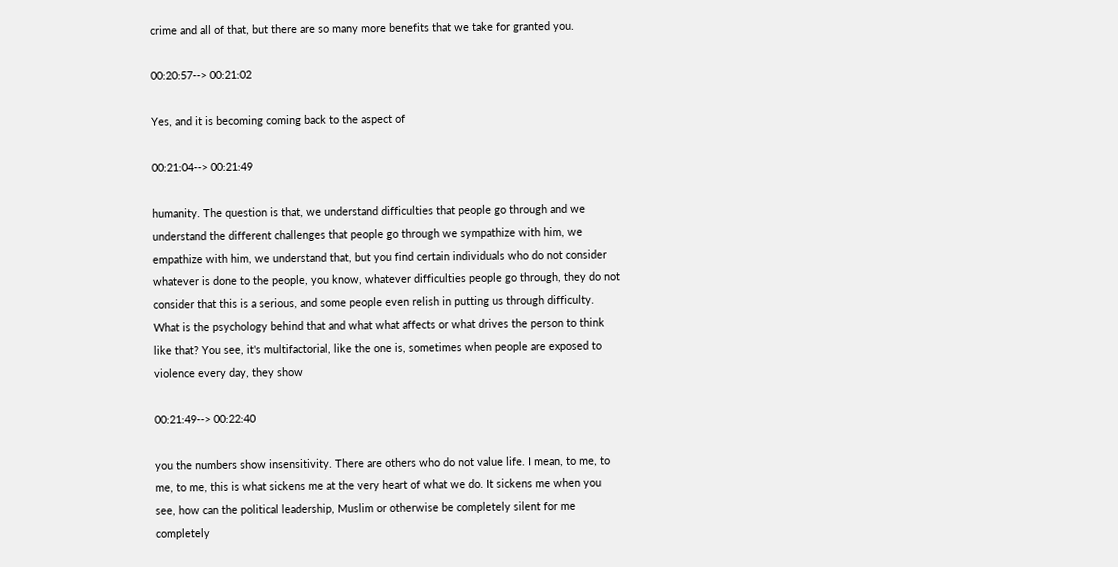crime and all of that, but there are so many more benefits that we take for granted you.

00:20:57--> 00:21:02

Yes, and it is becoming coming back to the aspect of

00:21:04--> 00:21:49

humanity. The question is that, we understand difficulties that people go through and we understand the different challenges that people go through we sympathize with him, we empathize with him, we understand that, but you find certain individuals who do not consider whatever is done to the people, you know, whatever difficulties people go through, they do not consider that this is a serious, and some people even relish in putting us through difficulty. What is the psychology behind that and what what affects or what drives the person to think like that? You see, it's multifactorial, like the one is, sometimes when people are exposed to violence every day, they show

00:21:49--> 00:22:40

you the numbers show insensitivity. There are others who do not value life. I mean, to me, to me, to me, this is what sickens me at the very heart of what we do. It sickens me when you see, how can the political leadership, Muslim or otherwise be completely silent for me completely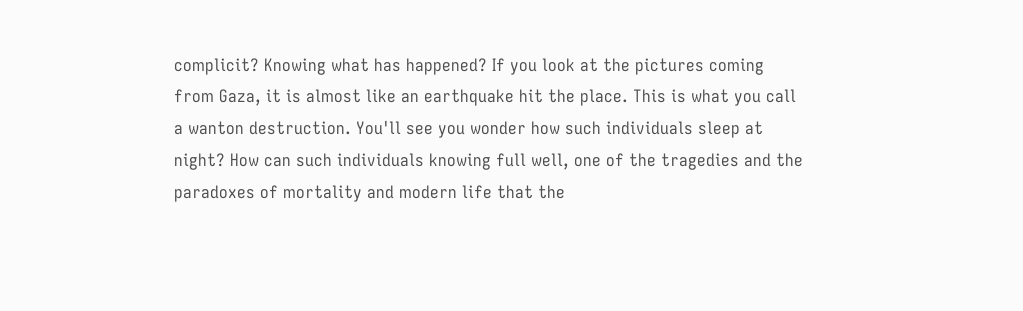complicit? Knowing what has happened? If you look at the pictures coming from Gaza, it is almost like an earthquake hit the place. This is what you call a wanton destruction. You'll see you wonder how such individuals sleep at night? How can such individuals knowing full well, one of the tragedies and the paradoxes of mortality and modern life that the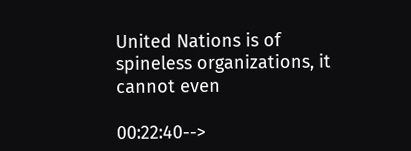United Nations is of spineless organizations, it cannot even

00:22:40-->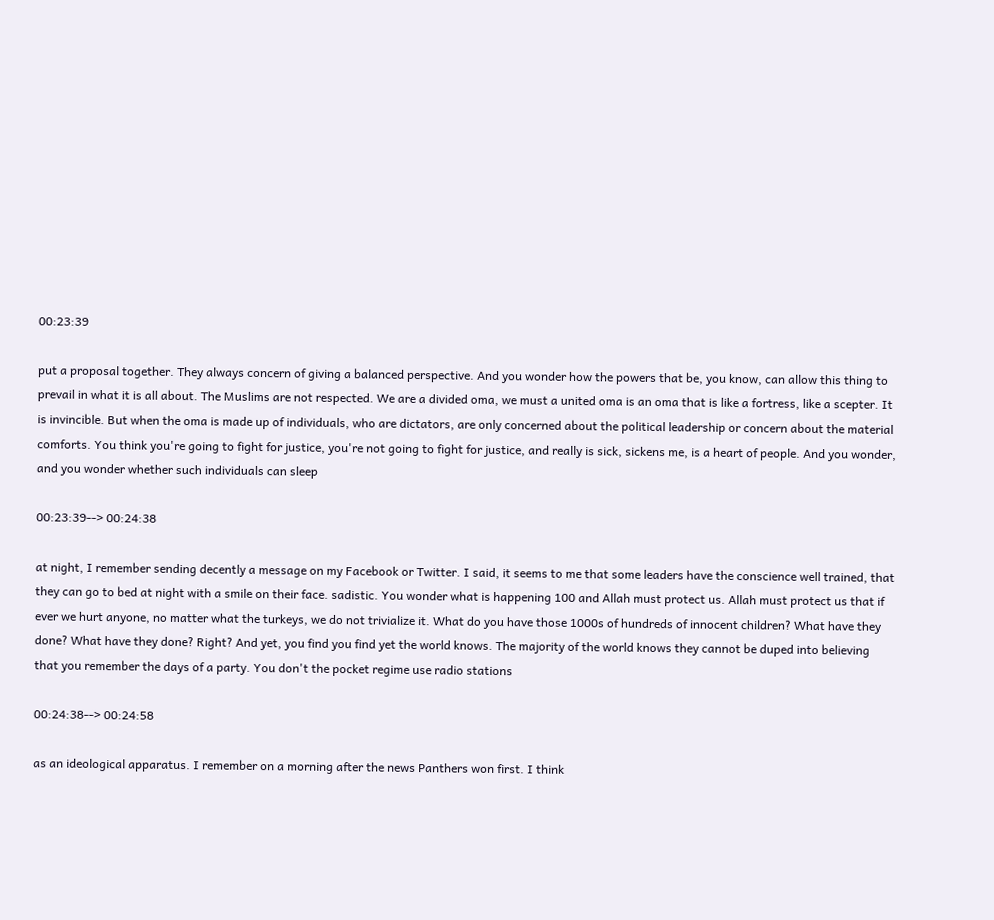00:23:39

put a proposal together. They always concern of giving a balanced perspective. And you wonder how the powers that be, you know, can allow this thing to prevail in what it is all about. The Muslims are not respected. We are a divided oma, we must a united oma is an oma that is like a fortress, like a scepter. It is invincible. But when the oma is made up of individuals, who are dictators, are only concerned about the political leadership or concern about the material comforts. You think you're going to fight for justice, you're not going to fight for justice, and really is sick, sickens me, is a heart of people. And you wonder, and you wonder whether such individuals can sleep

00:23:39--> 00:24:38

at night, I remember sending decently a message on my Facebook or Twitter. I said, it seems to me that some leaders have the conscience well trained, that they can go to bed at night with a smile on their face. sadistic. You wonder what is happening 100 and Allah must protect us. Allah must protect us that if ever we hurt anyone, no matter what the turkeys, we do not trivialize it. What do you have those 1000s of hundreds of innocent children? What have they done? What have they done? Right? And yet, you find you find yet the world knows. The majority of the world knows they cannot be duped into believing that you remember the days of a party. You don't the pocket regime use radio stations

00:24:38--> 00:24:58

as an ideological apparatus. I remember on a morning after the news Panthers won first. I think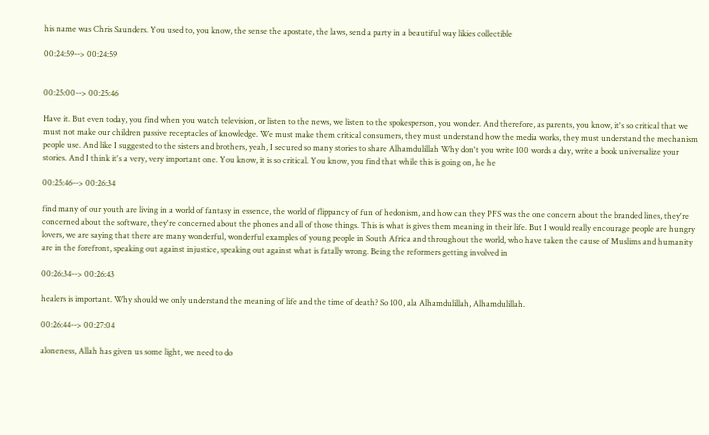his name was Chris Saunders. You used to, you know, the sense the apostate, the laws, send a party in a beautiful way likies collectible

00:24:59--> 00:24:59


00:25:00--> 00:25:46

Have it. But even today, you find when you watch television, or listen to the news, we listen to the spokesperson, you wonder. And therefore, as parents, you know, it's so critical that we must not make our children passive receptacles of knowledge. We must make them critical consumers, they must understand how the media works, they must understand the mechanism people use. And like I suggested to the sisters and brothers, yeah, I secured so many stories to share Alhamdulillah Why don't you write 100 words a day, write a book universalize your stories. And I think it's a very, very important one. You know, it is so critical. You know, you find that while this is going on, he he

00:25:46--> 00:26:34

find many of our youth are living in a world of fantasy in essence, the world of flippancy of fun of hedonism, and how can they PFS was the one concern about the branded lines, they're concerned about the software, they're concerned about the phones and all of those things. This is what is gives them meaning in their life. But I would really encourage people are hungry lovers, we are saying that there are many wonderful, wonderful examples of young people in South Africa and throughout the world, who have taken the cause of Muslims and humanity are in the forefront, speaking out against injustice, speaking out against what is fatally wrong. Being the reformers getting involved in

00:26:34--> 00:26:43

healers is important. Why should we only understand the meaning of life and the time of death? So 100, ala Alhamdulillah, Alhamdulillah.

00:26:44--> 00:27:04

aloneness, Allah has given us some light, we need to do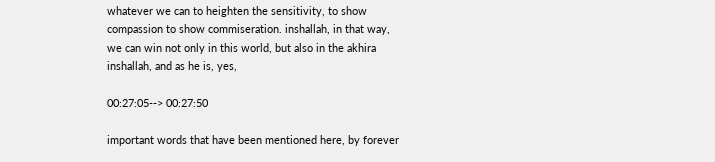whatever we can to heighten the sensitivity, to show compassion to show commiseration. inshallah, in that way, we can win not only in this world, but also in the akhira inshallah, and as he is, yes,

00:27:05--> 00:27:50

important words that have been mentioned here, by forever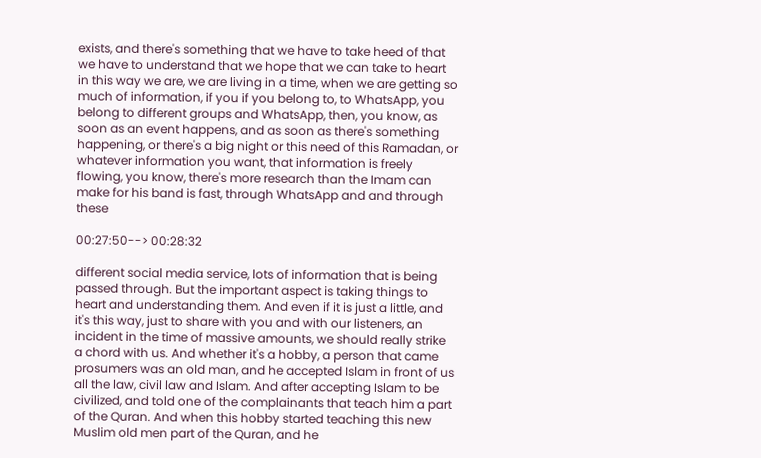exists, and there's something that we have to take heed of that we have to understand that we hope that we can take to heart in this way we are, we are living in a time, when we are getting so much of information, if you if you belong to, to WhatsApp, you belong to different groups and WhatsApp, then, you know, as soon as an event happens, and as soon as there's something happening, or there's a big night or this need of this Ramadan, or whatever information you want, that information is freely flowing, you know, there's more research than the Imam can make for his band is fast, through WhatsApp and and through these

00:27:50--> 00:28:32

different social media service, lots of information that is being passed through. But the important aspect is taking things to heart and understanding them. And even if it is just a little, and it's this way, just to share with you and with our listeners, an incident in the time of massive amounts, we should really strike a chord with us. And whether it's a hobby, a person that came prosumers was an old man, and he accepted Islam in front of us all the law, civil law and Islam. And after accepting Islam to be civilized, and told one of the complainants that teach him a part of the Quran. And when this hobby started teaching this new Muslim old men part of the Quran, and he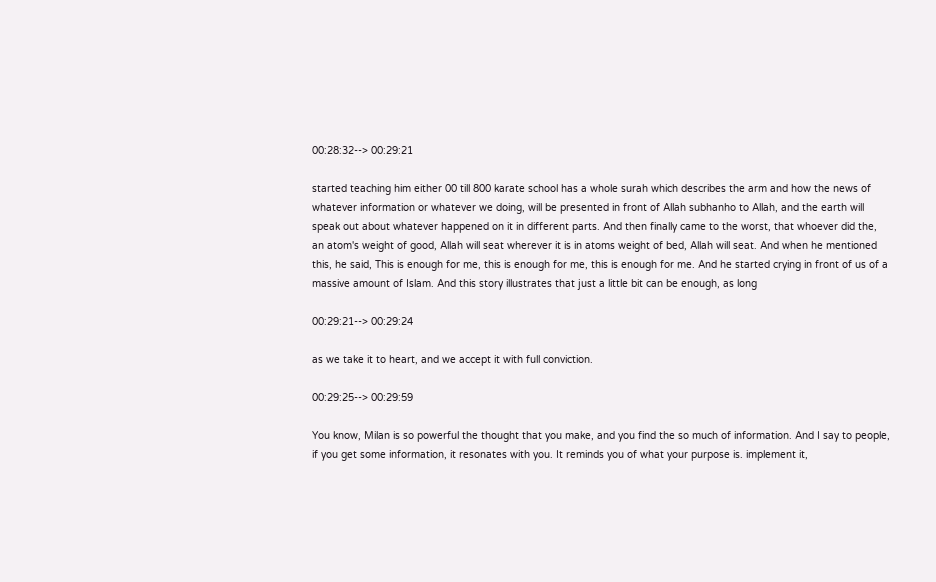00:28:32--> 00:29:21

started teaching him either 00 till 800 karate school has a whole surah which describes the arm and how the news of whatever information or whatever we doing, will be presented in front of Allah subhanho to Allah, and the earth will speak out about whatever happened on it in different parts. And then finally came to the worst, that whoever did the, an atom's weight of good, Allah will seat wherever it is in atoms weight of bed, Allah will seat. And when he mentioned this, he said, This is enough for me, this is enough for me, this is enough for me. And he started crying in front of us of a massive amount of Islam. And this story illustrates that just a little bit can be enough, as long

00:29:21--> 00:29:24

as we take it to heart, and we accept it with full conviction.

00:29:25--> 00:29:59

You know, Milan is so powerful the thought that you make, and you find the so much of information. And I say to people, if you get some information, it resonates with you. It reminds you of what your purpose is. implement it,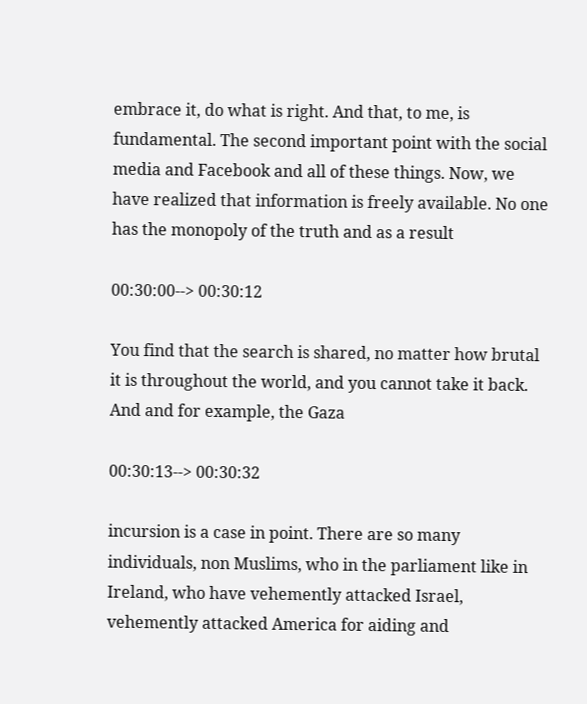embrace it, do what is right. And that, to me, is fundamental. The second important point with the social media and Facebook and all of these things. Now, we have realized that information is freely available. No one has the monopoly of the truth and as a result

00:30:00--> 00:30:12

You find that the search is shared, no matter how brutal it is throughout the world, and you cannot take it back. And and for example, the Gaza

00:30:13--> 00:30:32

incursion is a case in point. There are so many individuals, non Muslims, who in the parliament like in Ireland, who have vehemently attacked Israel, vehemently attacked America for aiding and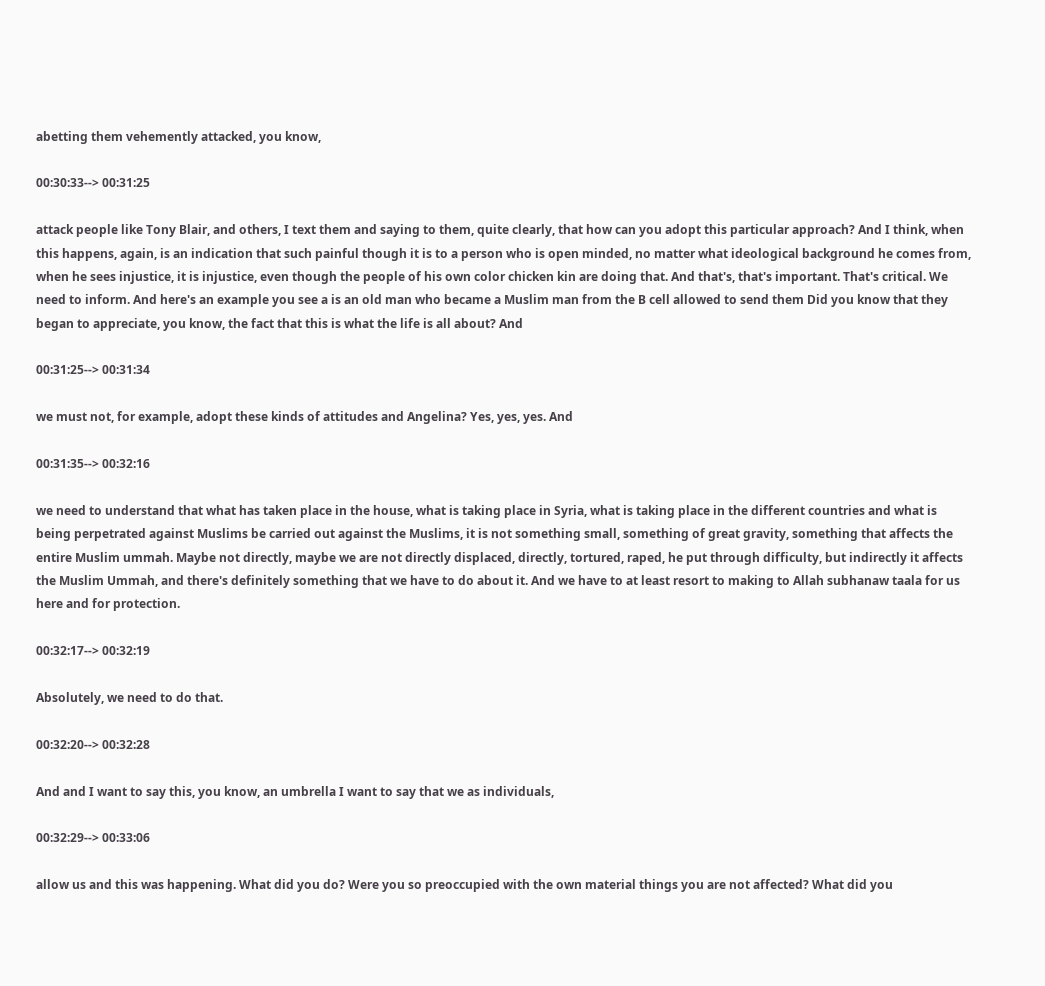abetting them vehemently attacked, you know,

00:30:33--> 00:31:25

attack people like Tony Blair, and others, I text them and saying to them, quite clearly, that how can you adopt this particular approach? And I think, when this happens, again, is an indication that such painful though it is to a person who is open minded, no matter what ideological background he comes from, when he sees injustice, it is injustice, even though the people of his own color chicken kin are doing that. And that's, that's important. That's critical. We need to inform. And here's an example you see a is an old man who became a Muslim man from the B cell allowed to send them Did you know that they began to appreciate, you know, the fact that this is what the life is all about? And

00:31:25--> 00:31:34

we must not, for example, adopt these kinds of attitudes and Angelina? Yes, yes, yes. And

00:31:35--> 00:32:16

we need to understand that what has taken place in the house, what is taking place in Syria, what is taking place in the different countries and what is being perpetrated against Muslims be carried out against the Muslims, it is not something small, something of great gravity, something that affects the entire Muslim ummah. Maybe not directly, maybe we are not directly displaced, directly, tortured, raped, he put through difficulty, but indirectly it affects the Muslim Ummah, and there's definitely something that we have to do about it. And we have to at least resort to making to Allah subhanaw taala for us here and for protection.

00:32:17--> 00:32:19

Absolutely, we need to do that.

00:32:20--> 00:32:28

And and I want to say this, you know, an umbrella I want to say that we as individuals,

00:32:29--> 00:33:06

allow us and this was happening. What did you do? Were you so preoccupied with the own material things you are not affected? What did you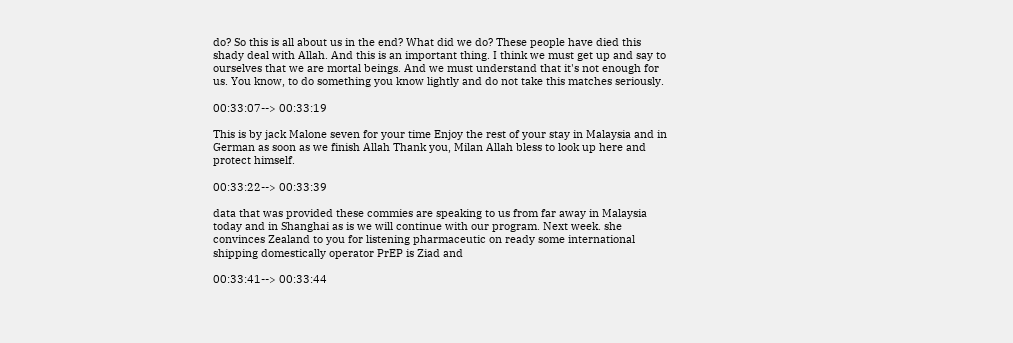do? So this is all about us in the end? What did we do? These people have died this shady deal with Allah. And this is an important thing. I think we must get up and say to ourselves that we are mortal beings. And we must understand that it's not enough for us. You know, to do something you know lightly and do not take this matches seriously.

00:33:07--> 00:33:19

This is by jack Malone seven for your time Enjoy the rest of your stay in Malaysia and in German as soon as we finish Allah Thank you, Milan Allah bless to look up here and protect himself.

00:33:22--> 00:33:39

data that was provided these commies are speaking to us from far away in Malaysia today and in Shanghai as is we will continue with our program. Next week. she convinces Zealand to you for listening pharmaceutic on ready some international shipping domestically operator PrEP is Ziad and

00:33:41--> 00:33:44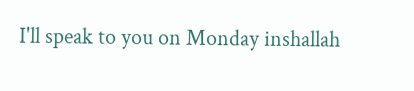I'll speak to you on Monday inshallah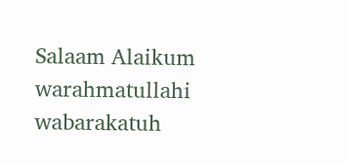Salaam Alaikum warahmatullahi wabarakatuh